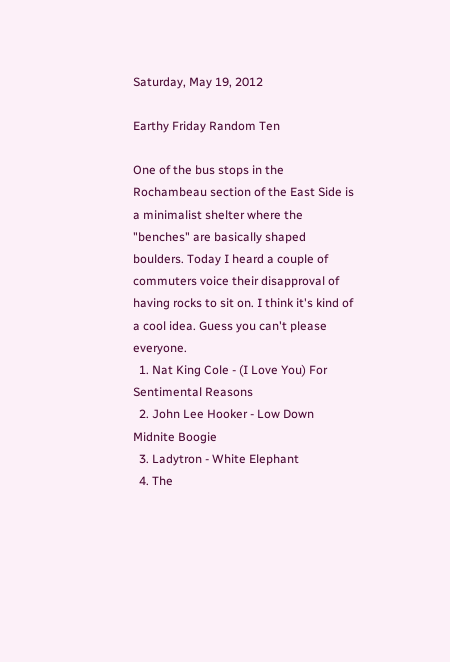Saturday, May 19, 2012

Earthy Friday Random Ten

One of the bus stops in the Rochambeau section of the East Side is a minimalist shelter where the "benches" are basically shaped boulders. Today I heard a couple of commuters voice their disapproval of having rocks to sit on. I think it's kind of a cool idea. Guess you can't please everyone.
  1. Nat King Cole - (I Love You) For Sentimental Reasons
  2. John Lee Hooker - Low Down Midnite Boogie
  3. Ladytron - White Elephant
  4. The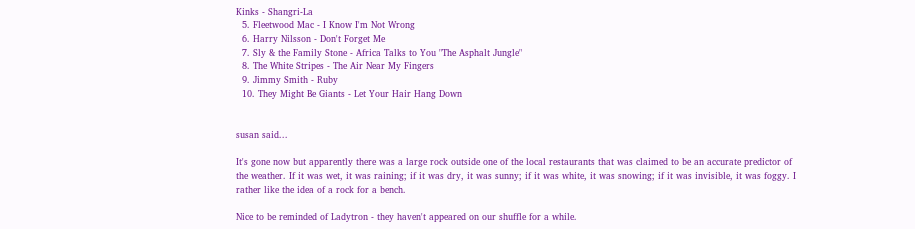Kinks - Shangri-La
  5. Fleetwood Mac - I Know I'm Not Wrong
  6. Harry Nilsson - Don't Forget Me
  7. Sly & the Family Stone - Africa Talks to You "The Asphalt Jungle"
  8. The White Stripes - The Air Near My Fingers
  9. Jimmy Smith - Ruby
  10. They Might Be Giants - Let Your Hair Hang Down


susan said...

It's gone now but apparently there was a large rock outside one of the local restaurants that was claimed to be an accurate predictor of the weather. If it was wet, it was raining; if it was dry, it was sunny; if it was white, it was snowing; if it was invisible, it was foggy. I rather like the idea of a rock for a bench.

Nice to be reminded of Ladytron - they haven't appeared on our shuffle for a while.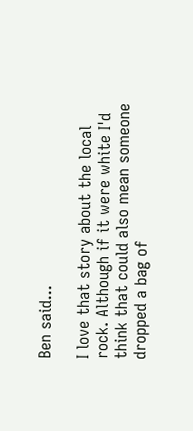Ben said...

I love that story about the local rock. Although if it were white I'd think that could also mean someone dropped a bag of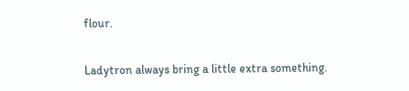flour.

Ladytron always bring a little extra something.